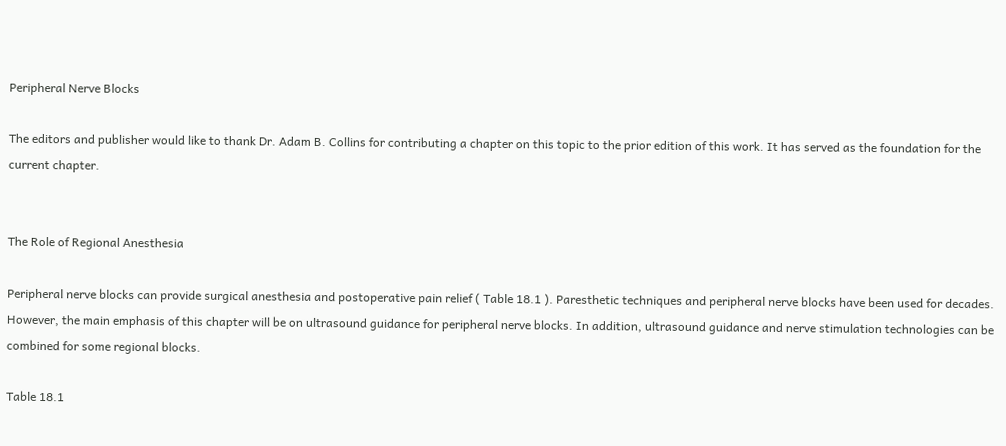Peripheral Nerve Blocks

The editors and publisher would like to thank Dr. Adam B. Collins for contributing a chapter on this topic to the prior edition of this work. It has served as the foundation for the current chapter.


The Role of Regional Anesthesia

Peripheral nerve blocks can provide surgical anesthesia and postoperative pain relief ( Table 18.1 ). Paresthetic techniques and peripheral nerve blocks have been used for decades. However, the main emphasis of this chapter will be on ultrasound guidance for peripheral nerve blocks. In addition, ultrasound guidance and nerve stimulation technologies can be combined for some regional blocks.

Table 18.1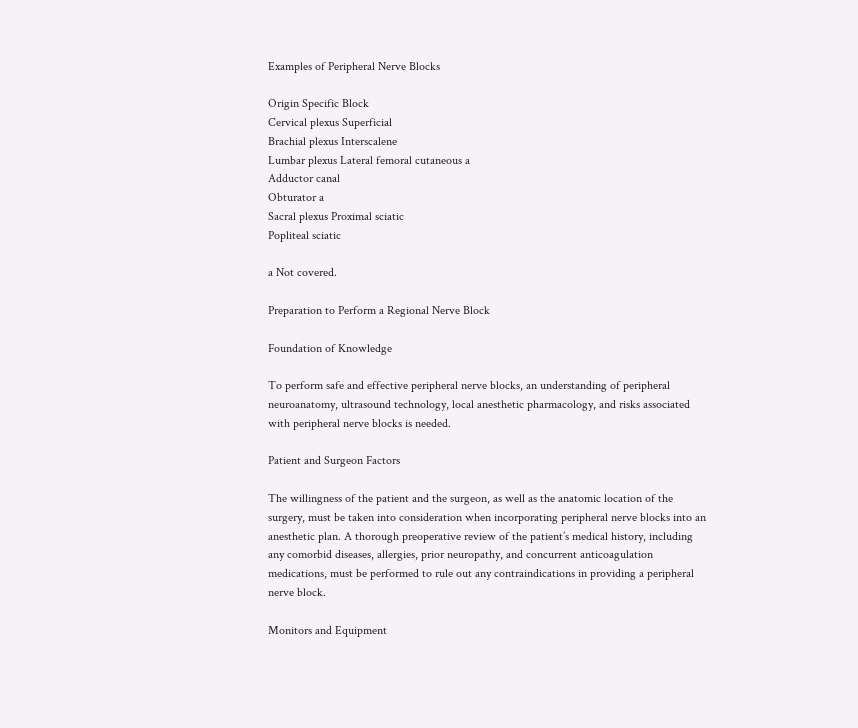Examples of Peripheral Nerve Blocks

Origin Specific Block
Cervical plexus Superficial
Brachial plexus Interscalene
Lumbar plexus Lateral femoral cutaneous a
Adductor canal
Obturator a
Sacral plexus Proximal sciatic
Popliteal sciatic

a Not covered.

Preparation to Perform a Regional Nerve Block

Foundation of Knowledge

To perform safe and effective peripheral nerve blocks, an understanding of peripheral neuroanatomy, ultrasound technology, local anesthetic pharmacology, and risks associated with peripheral nerve blocks is needed.

Patient and Surgeon Factors

The willingness of the patient and the surgeon, as well as the anatomic location of the surgery, must be taken into consideration when incorporating peripheral nerve blocks into an anesthetic plan. A thorough preoperative review of the patient’s medical history, including any comorbid diseases, allergies, prior neuropathy, and concurrent anticoagulation medications, must be performed to rule out any contraindications in providing a peripheral nerve block.

Monitors and Equipment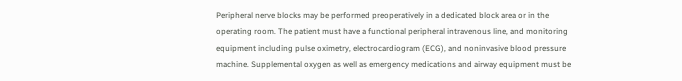Peripheral nerve blocks may be performed preoperatively in a dedicated block area or in the operating room. The patient must have a functional peripheral intravenous line, and monitoring equipment including pulse oximetry, electrocardiogram (ECG), and noninvasive blood pressure machine. Supplemental oxygen as well as emergency medications and airway equipment must be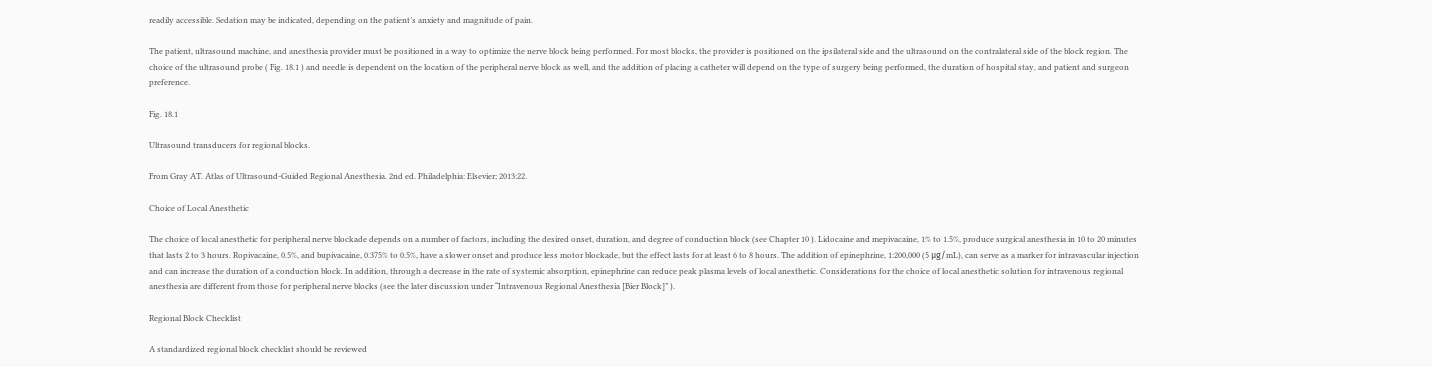readily accessible. Sedation may be indicated, depending on the patient’s anxiety and magnitude of pain.

The patient, ultrasound machine, and anesthesia provider must be positioned in a way to optimize the nerve block being performed. For most blocks, the provider is positioned on the ipsilateral side and the ultrasound on the contralateral side of the block region. The choice of the ultrasound probe ( Fig. 18.1 ) and needle is dependent on the location of the peripheral nerve block as well, and the addition of placing a catheter will depend on the type of surgery being performed, the duration of hospital stay, and patient and surgeon preference.

Fig. 18.1

Ultrasound transducers for regional blocks.

From Gray AT. Atlas of Ultrasound-Guided Regional Anesthesia. 2nd ed. Philadelphia: Elsevier; 2013:22.

Choice of Local Anesthetic

The choice of local anesthetic for peripheral nerve blockade depends on a number of factors, including the desired onset, duration, and degree of conduction block (see Chapter 10 ). Lidocaine and mepivacaine, 1% to 1.5%, produce surgical anesthesia in 10 to 20 minutes that lasts 2 to 3 hours. Ropivacaine, 0.5%, and bupivacaine, 0.375% to 0.5%, have a slower onset and produce less motor blockade, but the effect lasts for at least 6 to 8 hours. The addition of epinephrine, 1:200,000 (5 μg/mL), can serve as a marker for intravascular injection and can increase the duration of a conduction block. In addition, through a decrease in the rate of systemic absorption, epinephrine can reduce peak plasma levels of local anesthetic. Considerations for the choice of local anesthetic solution for intravenous regional anesthesia are different from those for peripheral nerve blocks (see the later discussion under “Intravenous Regional Anesthesia [Bier Block]” ).

Regional Block Checklist

A standardized regional block checklist should be reviewed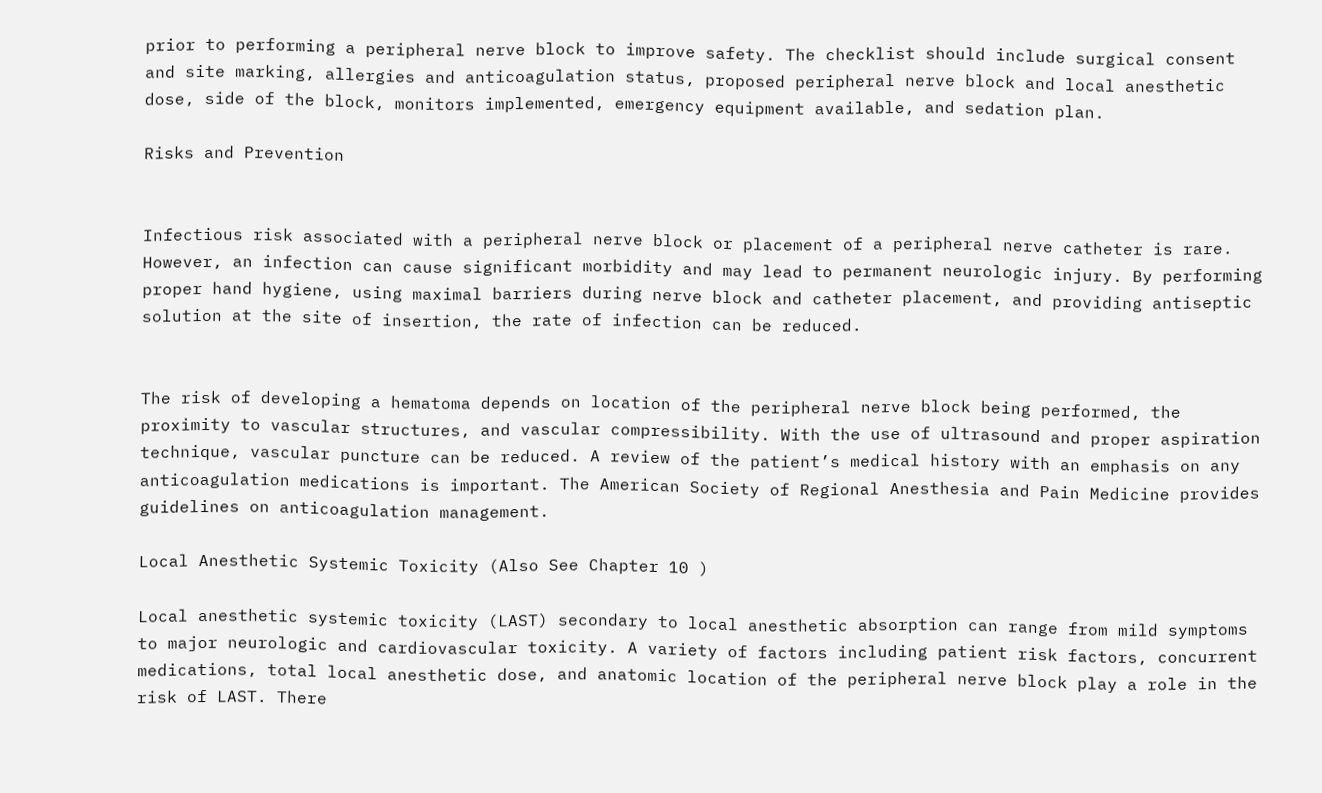prior to performing a peripheral nerve block to improve safety. The checklist should include surgical consent and site marking, allergies and anticoagulation status, proposed peripheral nerve block and local anesthetic dose, side of the block, monitors implemented, emergency equipment available, and sedation plan.

Risks and Prevention


Infectious risk associated with a peripheral nerve block or placement of a peripheral nerve catheter is rare. However, an infection can cause significant morbidity and may lead to permanent neurologic injury. By performing proper hand hygiene, using maximal barriers during nerve block and catheter placement, and providing antiseptic solution at the site of insertion, the rate of infection can be reduced.


The risk of developing a hematoma depends on location of the peripheral nerve block being performed, the proximity to vascular structures, and vascular compressibility. With the use of ultrasound and proper aspiration technique, vascular puncture can be reduced. A review of the patient’s medical history with an emphasis on any anticoagulation medications is important. The American Society of Regional Anesthesia and Pain Medicine provides guidelines on anticoagulation management.

Local Anesthetic Systemic Toxicity (Also See Chapter 10 )

Local anesthetic systemic toxicity (LAST) secondary to local anesthetic absorption can range from mild symptoms to major neurologic and cardiovascular toxicity. A variety of factors including patient risk factors, concurrent medications, total local anesthetic dose, and anatomic location of the peripheral nerve block play a role in the risk of LAST. There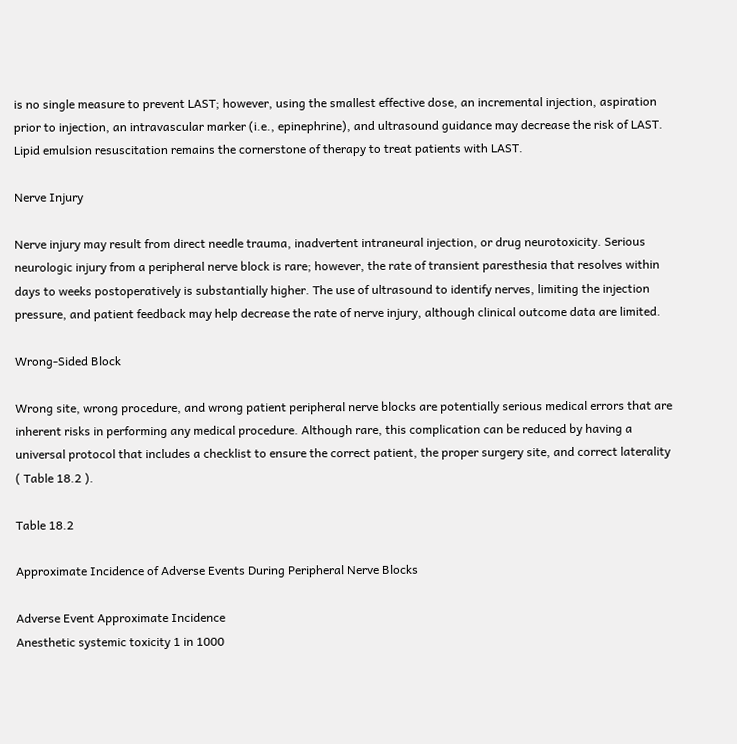is no single measure to prevent LAST; however, using the smallest effective dose, an incremental injection, aspiration prior to injection, an intravascular marker (i.e., epinephrine), and ultrasound guidance may decrease the risk of LAST. Lipid emulsion resuscitation remains the cornerstone of therapy to treat patients with LAST.

Nerve Injury

Nerve injury may result from direct needle trauma, inadvertent intraneural injection, or drug neurotoxicity. Serious neurologic injury from a peripheral nerve block is rare; however, the rate of transient paresthesia that resolves within days to weeks postoperatively is substantially higher. The use of ultrasound to identify nerves, limiting the injection pressure, and patient feedback may help decrease the rate of nerve injury, although clinical outcome data are limited.

Wrong-Sided Block

Wrong site, wrong procedure, and wrong patient peripheral nerve blocks are potentially serious medical errors that are inherent risks in performing any medical procedure. Although rare, this complication can be reduced by having a universal protocol that includes a checklist to ensure the correct patient, the proper surgery site, and correct laterality ( Table 18.2 ).

Table 18.2

Approximate Incidence of Adverse Events During Peripheral Nerve Blocks

Adverse Event Approximate Incidence
Anesthetic systemic toxicity 1 in 1000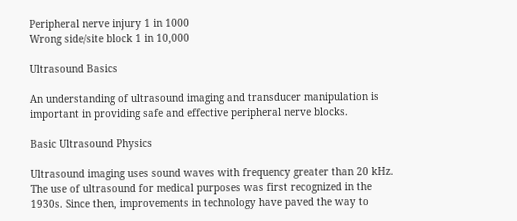Peripheral nerve injury 1 in 1000
Wrong side/site block 1 in 10,000

Ultrasound Basics

An understanding of ultrasound imaging and transducer manipulation is important in providing safe and effective peripheral nerve blocks.

Basic Ultrasound Physics

Ultrasound imaging uses sound waves with frequency greater than 20 kHz. The use of ultrasound for medical purposes was first recognized in the 1930s. Since then, improvements in technology have paved the way to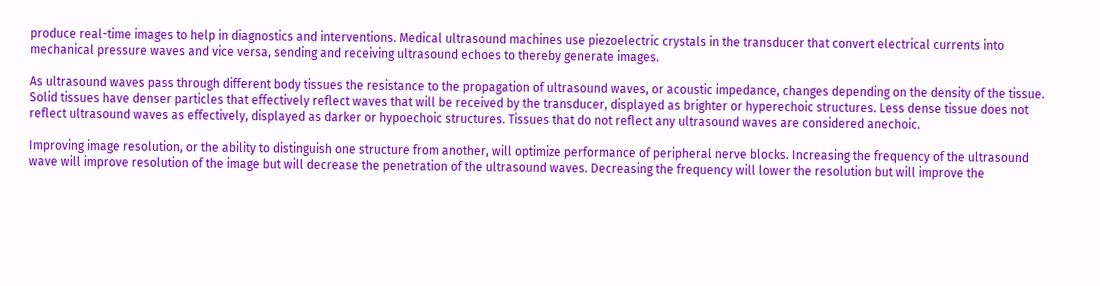produce real-time images to help in diagnostics and interventions. Medical ultrasound machines use piezoelectric crystals in the transducer that convert electrical currents into mechanical pressure waves and vice versa, sending and receiving ultrasound echoes to thereby generate images.

As ultrasound waves pass through different body tissues the resistance to the propagation of ultrasound waves, or acoustic impedance, changes depending on the density of the tissue. Solid tissues have denser particles that effectively reflect waves that will be received by the transducer, displayed as brighter or hyperechoic structures. Less dense tissue does not reflect ultrasound waves as effectively, displayed as darker or hypoechoic structures. Tissues that do not reflect any ultrasound waves are considered anechoic.

Improving image resolution, or the ability to distinguish one structure from another, will optimize performance of peripheral nerve blocks. Increasing the frequency of the ultrasound wave will improve resolution of the image but will decrease the penetration of the ultrasound waves. Decreasing the frequency will lower the resolution but will improve the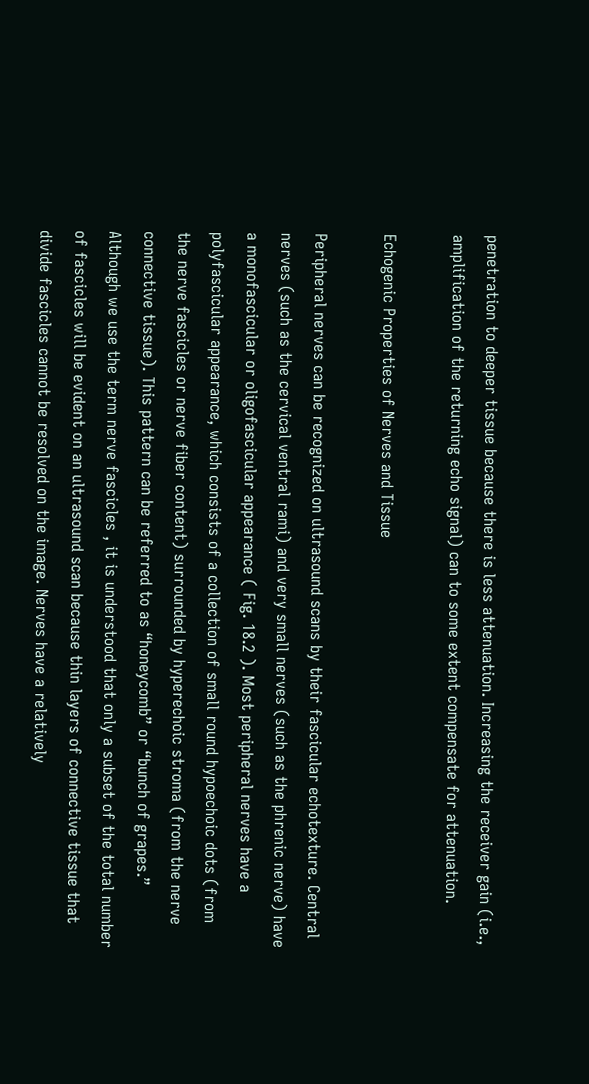penetration to deeper tissue because there is less attenuation. Increasing the receiver gain (i.e., amplification of the returning echo signal) can to some extent compensate for attenuation.

Echogenic Properties of Nerves and Tissue

Peripheral nerves can be recognized on ultrasound scans by their fascicular echotexture. Central nerves (such as the cervical ventral rami) and very small nerves (such as the phrenic nerve) have a monofascicular or oligofascicular appearance ( Fig. 18.2 ). Most peripheral nerves have a polyfascicular appearance, which consists of a collection of small round hypoechoic dots (from the nerve fascicles or nerve fiber content) surrounded by hyperechoic stroma (from the nerve connective tissue). This pattern can be referred to as “honeycomb” or “bunch of grapes.” Although we use the term nerve fascicles , it is understood that only a subset of the total number of fascicles will be evident on an ultrasound scan because thin layers of connective tissue that divide fascicles cannot be resolved on the image. Nerves have a relatively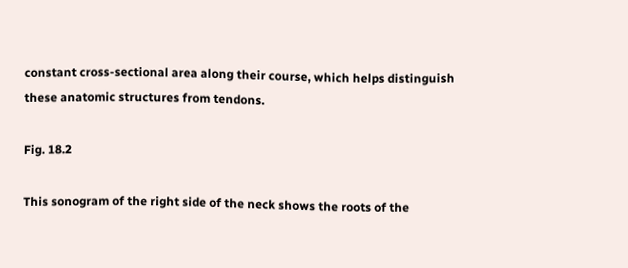constant cross-sectional area along their course, which helps distinguish these anatomic structures from tendons.

Fig. 18.2

This sonogram of the right side of the neck shows the roots of the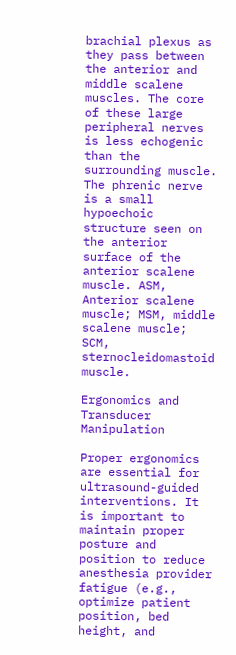brachial plexus as they pass between the anterior and middle scalene muscles. The core of these large peripheral nerves is less echogenic than the surrounding muscle. The phrenic nerve is a small hypoechoic structure seen on the anterior surface of the anterior scalene muscle. ASM, Anterior scalene muscle; MSM, middle scalene muscle; SCM, sternocleidomastoid muscle.

Ergonomics and Transducer Manipulation

Proper ergonomics are essential for ultrasound-guided interventions. It is important to maintain proper posture and position to reduce anesthesia provider fatigue (e.g., optimize patient position, bed height, and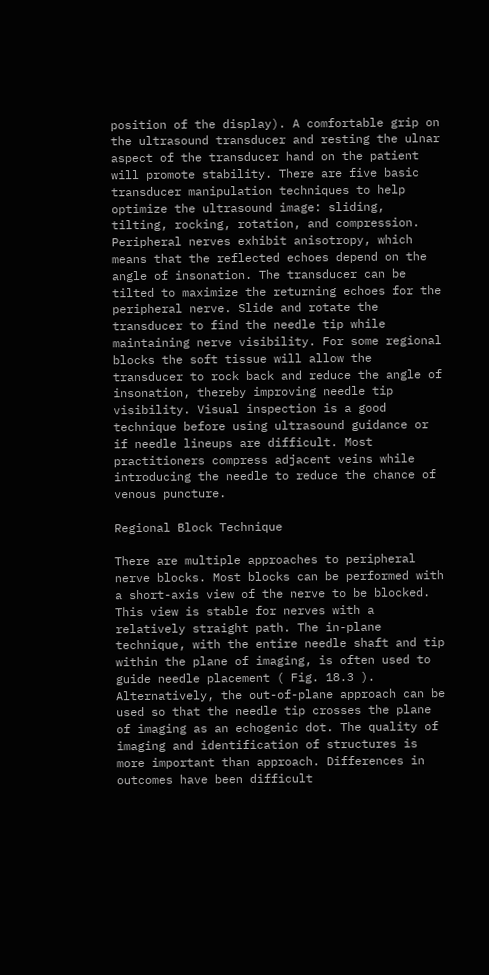position of the display). A comfortable grip on the ultrasound transducer and resting the ulnar aspect of the transducer hand on the patient will promote stability. There are five basic transducer manipulation techniques to help optimize the ultrasound image: sliding, tilting, rocking, rotation, and compression. Peripheral nerves exhibit anisotropy, which means that the reflected echoes depend on the angle of insonation. The transducer can be tilted to maximize the returning echoes for the peripheral nerve. Slide and rotate the transducer to find the needle tip while maintaining nerve visibility. For some regional blocks the soft tissue will allow the transducer to rock back and reduce the angle of insonation, thereby improving needle tip visibility. Visual inspection is a good technique before using ultrasound guidance or if needle lineups are difficult. Most practitioners compress adjacent veins while introducing the needle to reduce the chance of venous puncture.

Regional Block Technique

There are multiple approaches to peripheral nerve blocks. Most blocks can be performed with a short-axis view of the nerve to be blocked. This view is stable for nerves with a relatively straight path. The in-plane technique, with the entire needle shaft and tip within the plane of imaging, is often used to guide needle placement ( Fig. 18.3 ). Alternatively, the out-of-plane approach can be used so that the needle tip crosses the plane of imaging as an echogenic dot. The quality of imaging and identification of structures is more important than approach. Differences in outcomes have been difficult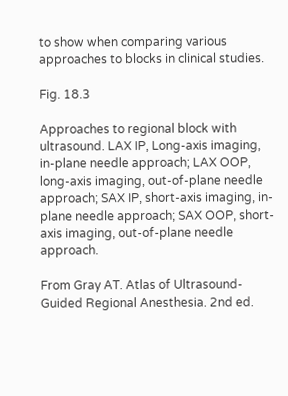to show when comparing various approaches to blocks in clinical studies.

Fig. 18.3

Approaches to regional block with ultrasound. LAX IP, Long-axis imaging, in-plane needle approach; LAX OOP, long-axis imaging, out-of-plane needle approach; SAX IP, short-axis imaging, in-plane needle approach; SAX OOP, short-axis imaging, out-of-plane needle approach.

From Gray AT. Atlas of Ultrasound-Guided Regional Anesthesia. 2nd ed.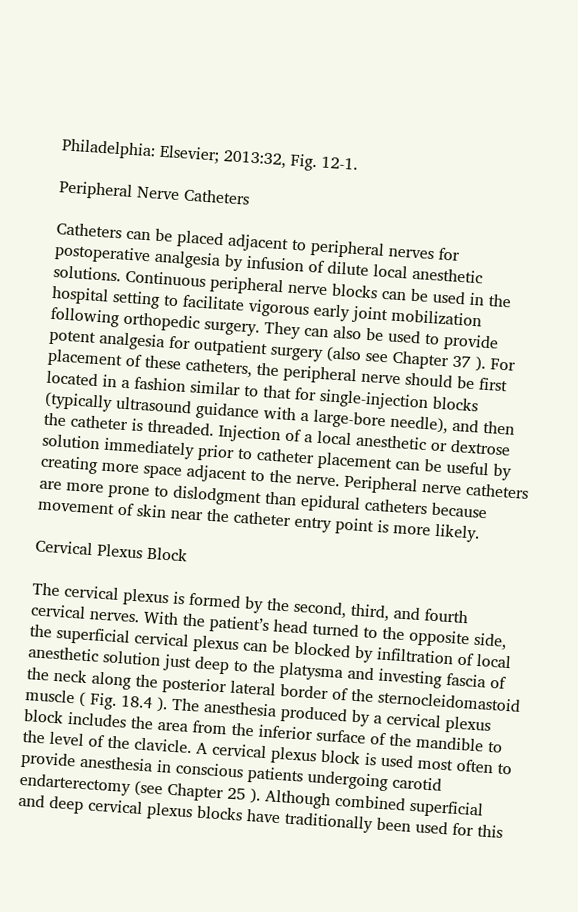Philadelphia: Elsevier; 2013:32, Fig. 12-1.

Peripheral Nerve Catheters

Catheters can be placed adjacent to peripheral nerves for postoperative analgesia by infusion of dilute local anesthetic solutions. Continuous peripheral nerve blocks can be used in the hospital setting to facilitate vigorous early joint mobilization following orthopedic surgery. They can also be used to provide potent analgesia for outpatient surgery (also see Chapter 37 ). For placement of these catheters, the peripheral nerve should be first located in a fashion similar to that for single-injection blocks (typically ultrasound guidance with a large-bore needle), and then the catheter is threaded. Injection of a local anesthetic or dextrose solution immediately prior to catheter placement can be useful by creating more space adjacent to the nerve. Peripheral nerve catheters are more prone to dislodgment than epidural catheters because movement of skin near the catheter entry point is more likely.

Cervical Plexus Block

The cervical plexus is formed by the second, third, and fourth cervical nerves. With the patient’s head turned to the opposite side, the superficial cervical plexus can be blocked by infiltration of local anesthetic solution just deep to the platysma and investing fascia of the neck along the posterior lateral border of the sternocleidomastoid muscle ( Fig. 18.4 ). The anesthesia produced by a cervical plexus block includes the area from the inferior surface of the mandible to the level of the clavicle. A cervical plexus block is used most often to provide anesthesia in conscious patients undergoing carotid endarterectomy (see Chapter 25 ). Although combined superficial and deep cervical plexus blocks have traditionally been used for this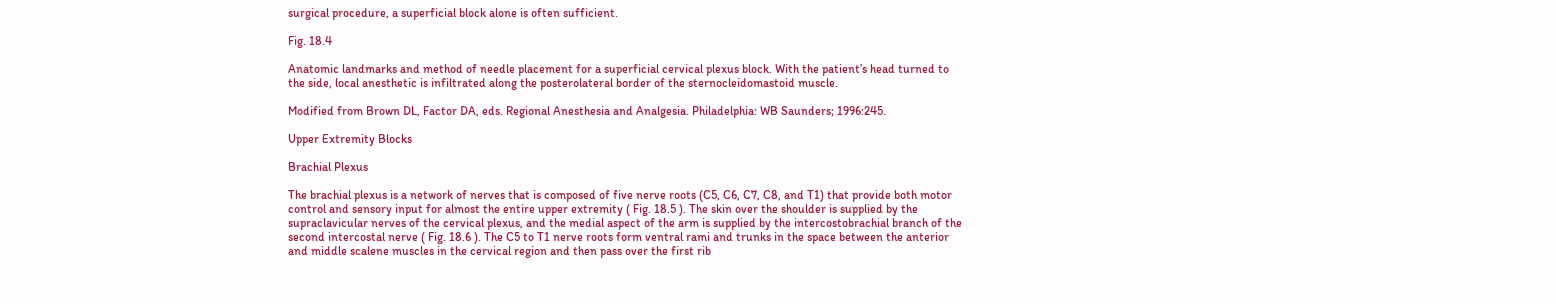surgical procedure, a superficial block alone is often sufficient.

Fig. 18.4

Anatomic landmarks and method of needle placement for a superficial cervical plexus block. With the patient’s head turned to the side, local anesthetic is infiltrated along the posterolateral border of the sternocleidomastoid muscle.

Modified from Brown DL, Factor DA, eds. Regional Anesthesia and Analgesia. Philadelphia: WB Saunders; 1996:245.

Upper Extremity Blocks

Brachial Plexus

The brachial plexus is a network of nerves that is composed of five nerve roots (C5, C6, C7, C8, and T1) that provide both motor control and sensory input for almost the entire upper extremity ( Fig. 18.5 ). The skin over the shoulder is supplied by the supraclavicular nerves of the cervical plexus, and the medial aspect of the arm is supplied by the intercostobrachial branch of the second intercostal nerve ( Fig. 18.6 ). The C5 to T1 nerve roots form ventral rami and trunks in the space between the anterior and middle scalene muscles in the cervical region and then pass over the first rib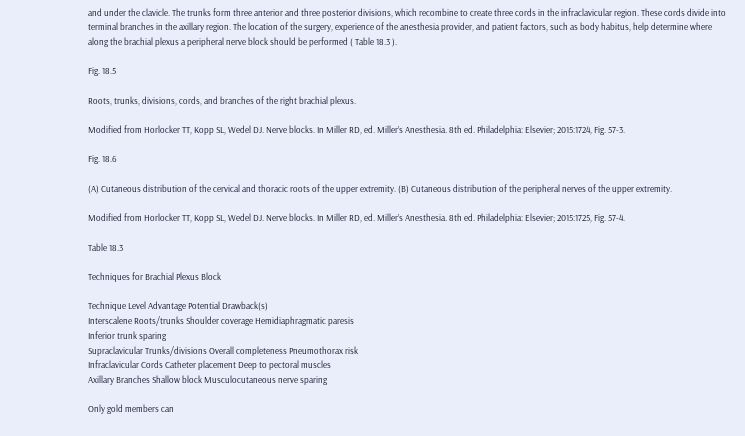and under the clavicle. The trunks form three anterior and three posterior divisions, which recombine to create three cords in the infraclavicular region. These cords divide into terminal branches in the axillary region. The location of the surgery, experience of the anesthesia provider, and patient factors, such as body habitus, help determine where along the brachial plexus a peripheral nerve block should be performed ( Table 18.3 ).

Fig. 18.5

Roots, trunks, divisions, cords, and branches of the right brachial plexus.

Modified from Horlocker TT, Kopp SL, Wedel DJ. Nerve blocks. In Miller RD, ed. Miller’s Anesthesia. 8th ed. Philadelphia: Elsevier; 2015:1724, Fig. 57-3.

Fig. 18.6

(A) Cutaneous distribution of the cervical and thoracic roots of the upper extremity. (B) Cutaneous distribution of the peripheral nerves of the upper extremity.

Modified from Horlocker TT, Kopp SL, Wedel DJ. Nerve blocks. In Miller RD, ed. Miller’s Anesthesia. 8th ed. Philadelphia: Elsevier; 2015:1725, Fig. 57-4.

Table 18.3

Techniques for Brachial Plexus Block

Technique Level Advantage Potential Drawback(s)
Interscalene Roots/trunks Shoulder coverage Hemidiaphragmatic paresis
Inferior trunk sparing
Supraclavicular Trunks/divisions Overall completeness Pneumothorax risk
Infraclavicular Cords Catheter placement Deep to pectoral muscles
Axillary Branches Shallow block Musculocutaneous nerve sparing

Only gold members can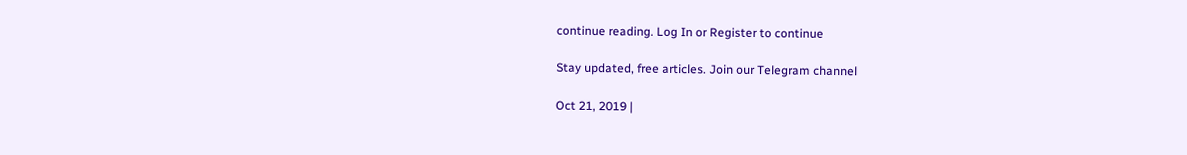continue reading. Log In or Register to continue

Stay updated, free articles. Join our Telegram channel

Oct 21, 2019 |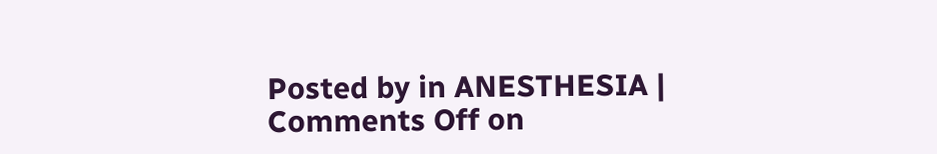Posted by in ANESTHESIA | Comments Off on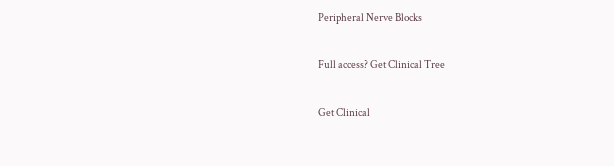Peripheral Nerve Blocks

Full access? Get Clinical Tree

Get Clinical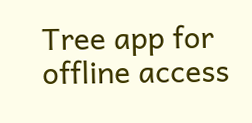Tree app for offline access